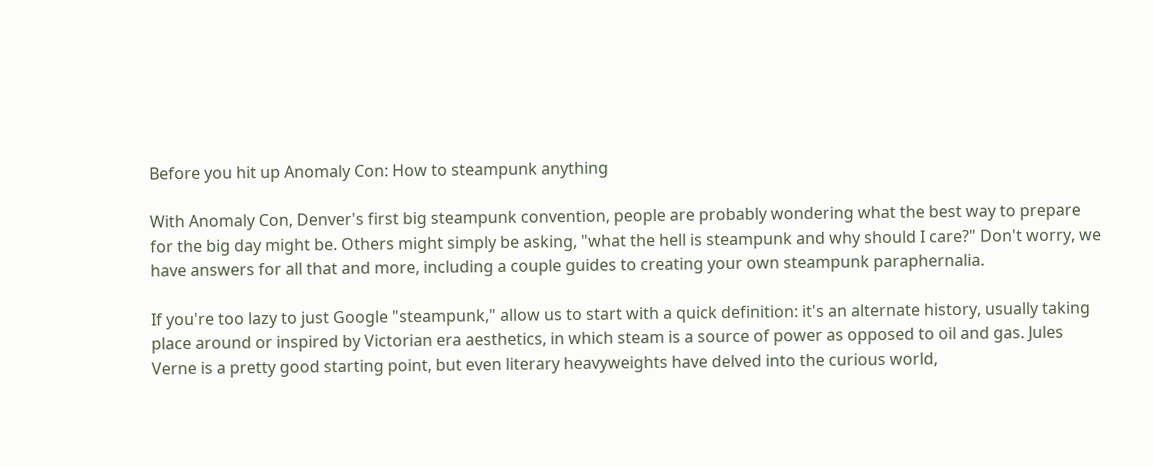Before you hit up Anomaly Con: How to steampunk anything

With Anomaly Con, Denver's first big steampunk convention, people are probably wondering what the best way to prepare for the big day might be. Others might simply be asking, "what the hell is steampunk and why should I care?" Don't worry, we have answers for all that and more, including a couple guides to creating your own steampunk paraphernalia.

If you're too lazy to just Google "steampunk," allow us to start with a quick definition: it's an alternate history, usually taking place around or inspired by Victorian era aesthetics, in which steam is a source of power as opposed to oil and gas. Jules Verne is a pretty good starting point, but even literary heavyweights have delved into the curious world,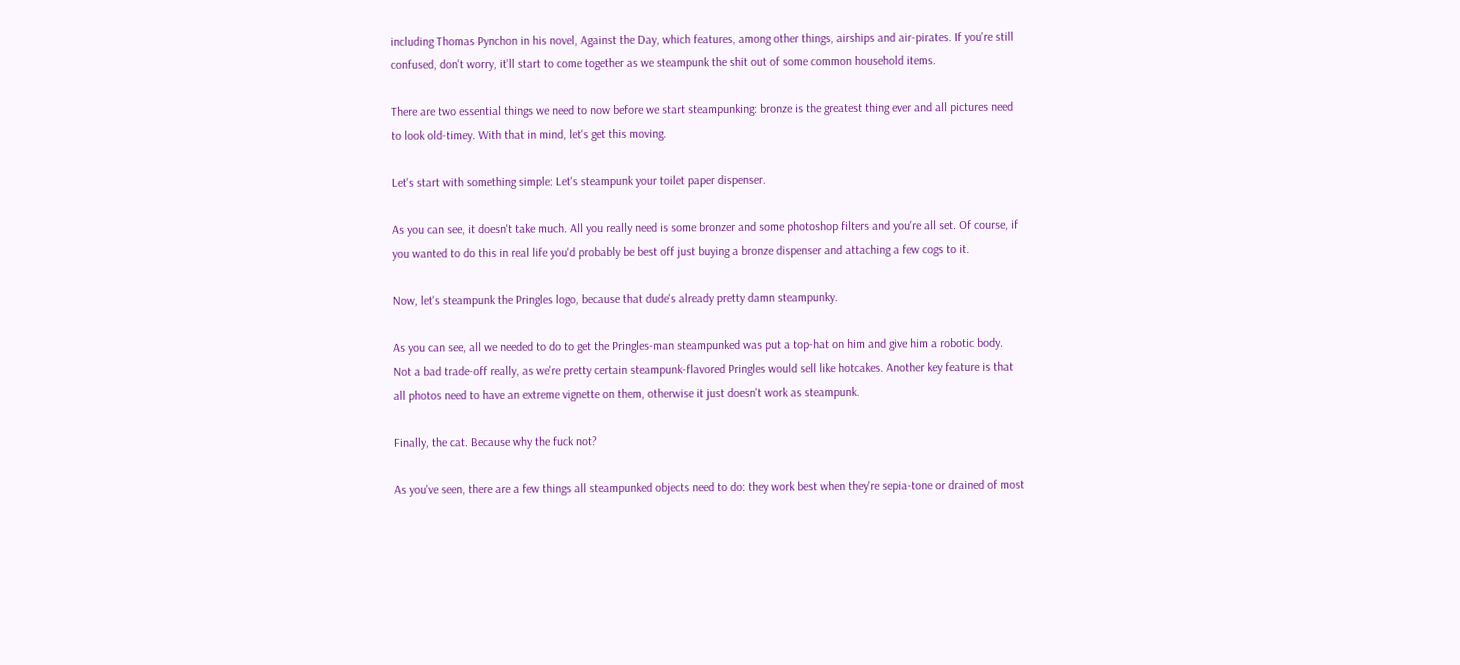including Thomas Pynchon in his novel, Against the Day, which features, among other things, airships and air-pirates. If you're still confused, don't worry, it'll start to come together as we steampunk the shit out of some common household items.

There are two essential things we need to now before we start steampunking: bronze is the greatest thing ever and all pictures need to look old-timey. With that in mind, let's get this moving.

Let's start with something simple: Let's steampunk your toilet paper dispenser.

As you can see, it doesn't take much. All you really need is some bronzer and some photoshop filters and you're all set. Of course, if you wanted to do this in real life you'd probably be best off just buying a bronze dispenser and attaching a few cogs to it.

Now, let's steampunk the Pringles logo, because that dude's already pretty damn steampunky.

As you can see, all we needed to do to get the Pringles-man steampunked was put a top-hat on him and give him a robotic body. Not a bad trade-off really, as we're pretty certain steampunk-flavored Pringles would sell like hotcakes. Another key feature is that all photos need to have an extreme vignette on them, otherwise it just doesn't work as steampunk.

Finally, the cat. Because why the fuck not?

As you've seen, there are a few things all steampunked objects need to do: they work best when they're sepia-tone or drained of most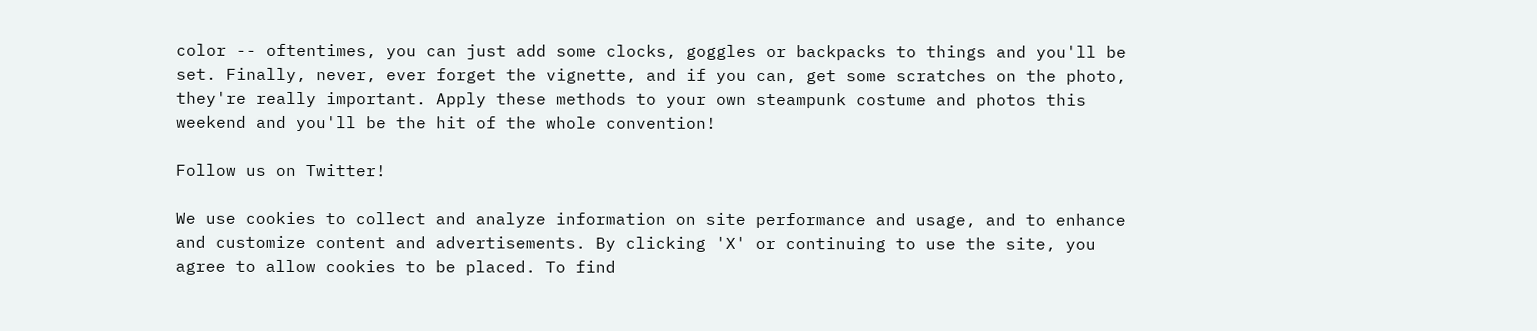color -- oftentimes, you can just add some clocks, goggles or backpacks to things and you'll be set. Finally, never, ever forget the vignette, and if you can, get some scratches on the photo, they're really important. Apply these methods to your own steampunk costume and photos this weekend and you'll be the hit of the whole convention!

Follow us on Twitter!

We use cookies to collect and analyze information on site performance and usage, and to enhance and customize content and advertisements. By clicking 'X' or continuing to use the site, you agree to allow cookies to be placed. To find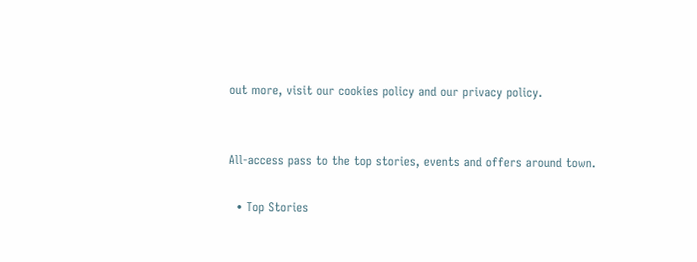out more, visit our cookies policy and our privacy policy.


All-access pass to the top stories, events and offers around town.

  • Top Stories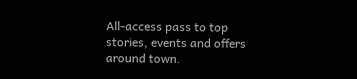All-access pass to top stories, events and offers around town.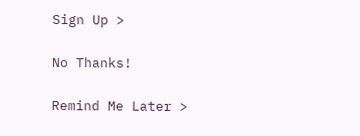Sign Up >

No Thanks!

Remind Me Later >